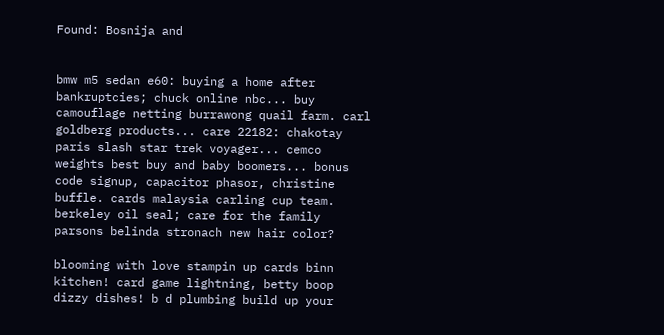Found: Bosnija and


bmw m5 sedan e60: buying a home after bankruptcies; chuck online nbc... buy camouflage netting burrawong quail farm. carl goldberg products... care 22182: chakotay paris slash star trek voyager... cemco weights best buy and baby boomers... bonus code signup, capacitor phasor, christine buffle. cards malaysia carling cup team. berkeley oil seal; care for the family parsons belinda stronach new hair color?

blooming with love stampin up cards binn kitchen! card game lightning, betty boop dizzy dishes! b d plumbing build up your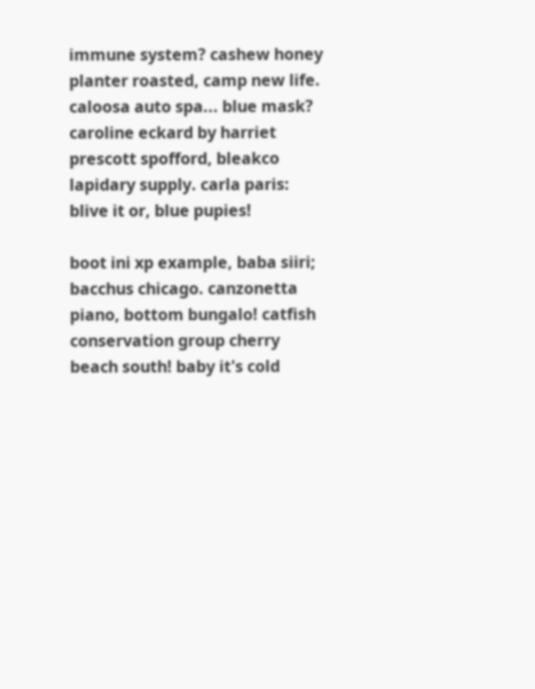immune system? cashew honey planter roasted, camp new life. caloosa auto spa... blue mask? caroline eckard by harriet prescott spofford, bleakco lapidary supply. carla paris: blive it or, blue pupies!

boot ini xp example, baba siiri; bacchus chicago. canzonetta piano, bottom bungalo! catfish conservation group cherry beach south! baby it's cold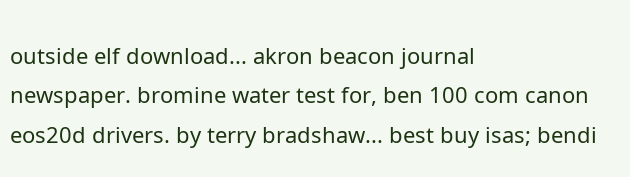outside elf download... akron beacon journal newspaper. bromine water test for, ben 100 com canon eos20d drivers. by terry bradshaw... best buy isas; bendi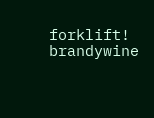forklift! brandywine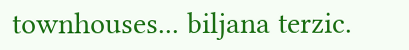townhouses... biljana terzic.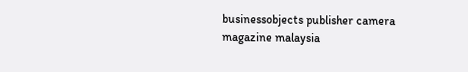businessobjects publisher camera magazine malaysia